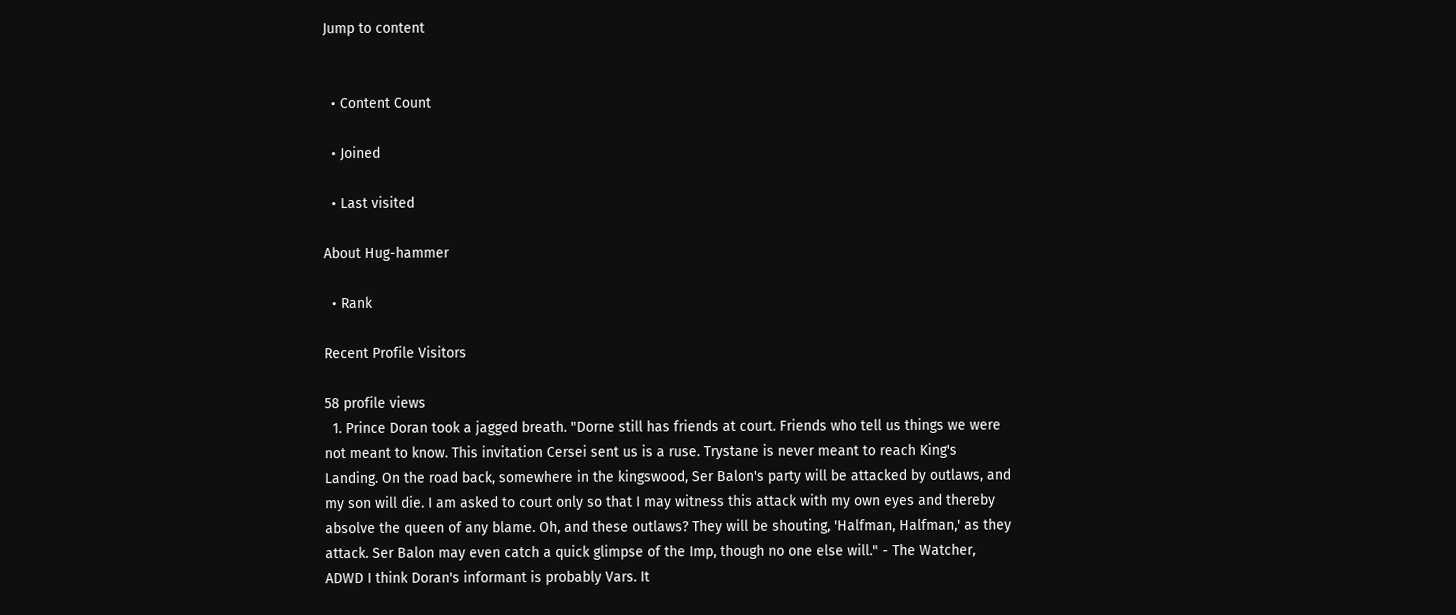Jump to content


  • Content Count

  • Joined

  • Last visited

About Hug-hammer

  • Rank

Recent Profile Visitors

58 profile views
  1. Prince Doran took a jagged breath. "Dorne still has friends at court. Friends who tell us things we were not meant to know. This invitation Cersei sent us is a ruse. Trystane is never meant to reach King's Landing. On the road back, somewhere in the kingswood, Ser Balon's party will be attacked by outlaws, and my son will die. I am asked to court only so that I may witness this attack with my own eyes and thereby absolve the queen of any blame. Oh, and these outlaws? They will be shouting, 'Halfman, Halfman,' as they attack. Ser Balon may even catch a quick glimpse of the Imp, though no one else will." - The Watcher, ADWD I think Doran's informant is probably Vars. It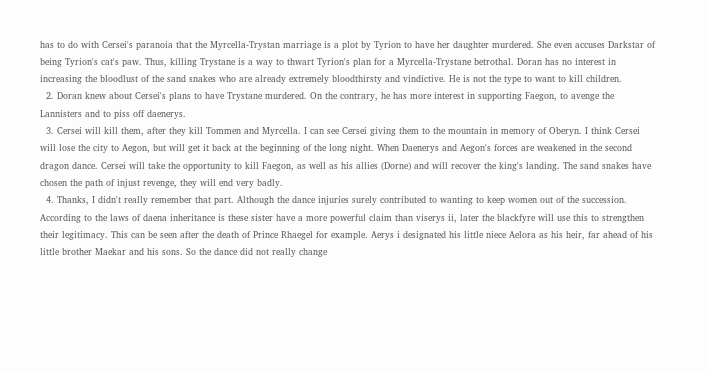has to do with Cersei's paranoia that the Myrcella-Trystan marriage is a plot by Tyrion to have her daughter murdered. She even accuses Darkstar of being Tyrion's cat's paw. Thus, killing Trystane is a way to thwart Tyrion's plan for a Myrcella-Trystane betrothal. Doran has no interest in increasing the bloodlust of the sand snakes who are already extremely bloodthirsty and vindictive. He is not the type to want to kill children.
  2. Doran knew about Cersei's plans to have Trystane murdered. On the contrary, he has more interest in supporting Faegon, to avenge the Lannisters and to piss off daenerys.
  3. Cersei will kill them, after they kill Tommen and Myrcella. I can see Cersei giving them to the mountain in memory of Oberyn. I think Cersei will lose the city to Aegon, but will get it back at the beginning of the long night. When Daenerys and Aegon's forces are weakened in the second dragon dance. Cersei will take the opportunity to kill Faegon, as well as his allies (Dorne) and will recover the king's landing. The sand snakes have chosen the path of injust revenge, they will end very badly.
  4. Thanks, I didn't really remember that part. Although the dance injuries surely contributed to wanting to keep women out of the succession. According to the laws of daena inheritance is these sister have a more powerful claim than viserys ii, later the blackfyre will use this to strengthen their legitimacy. This can be seen after the death of Prince Rhaegel for example. Aerys i designated his little niece Aelora as his heir, far ahead of his little brother Maekar and his sons. So the dance did not really change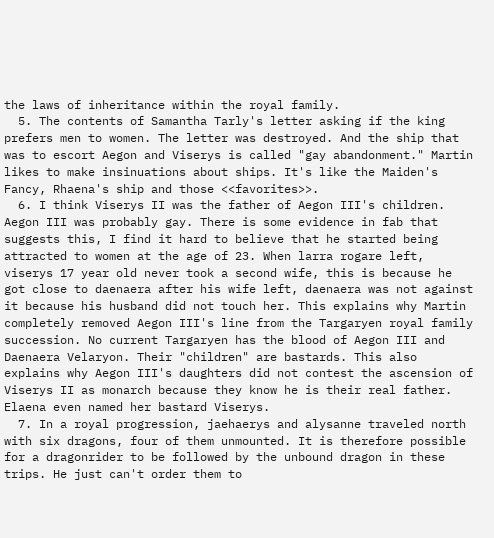the laws of inheritance within the royal family.
  5. The contents of Samantha Tarly's letter asking if the king prefers men to women. The letter was destroyed. And the ship that was to escort Aegon and Viserys is called "gay abandonment." Martin likes to make insinuations about ships. It's like the Maiden's Fancy, Rhaena's ship and those <<favorites>>.
  6. I think Viserys II was the father of Aegon III's children. Aegon III was probably gay. There is some evidence in fab that suggests this, I find it hard to believe that he started being attracted to women at the age of 23. When larra rogare left, viserys 17 year old never took a second wife, this is because he got close to daenaera after his wife left, daenaera was not against it because his husband did not touch her. This explains why Martin completely removed Aegon III's line from the Targaryen royal family succession. No current Targaryen has the blood of Aegon III and Daenaera Velaryon. Their "children" are bastards. This also explains why Aegon III's daughters did not contest the ascension of Viserys II as monarch because they know he is their real father. Elaena even named her bastard Viserys.
  7. In a royal progression, jaehaerys and alysanne traveled north with six dragons, four of them unmounted. It is therefore possible for a dragonrider to be followed by the unbound dragon in these trips. He just can't order them to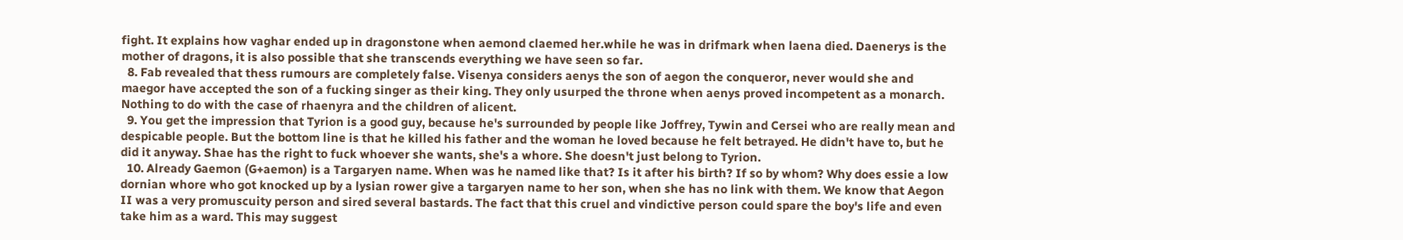fight. It explains how vaghar ended up in dragonstone when aemond claemed her.while he was in drifmark when laena died. Daenerys is the mother of dragons, it is also possible that she transcends everything we have seen so far.
  8. Fab revealed that thess rumours are completely false. Visenya considers aenys the son of aegon the conqueror, never would she and maegor have accepted the son of a fucking singer as their king. They only usurped the throne when aenys proved incompetent as a monarch. Nothing to do with the case of rhaenyra and the children of alicent.
  9. You get the impression that Tyrion is a good guy, because he's surrounded by people like Joffrey, Tywin and Cersei who are really mean and despicable people. But the bottom line is that he killed his father and the woman he loved because he felt betrayed. He didn't have to, but he did it anyway. Shae has the right to fuck whoever she wants, she's a whore. She doesn't just belong to Tyrion.
  10. Already Gaemon (G+aemon) is a Targaryen name. When was he named like that? Is it after his birth? If so by whom? Why does essie a low dornian whore who got knocked up by a lysian rower give a targaryen name to her son, when she has no link with them. We know that Aegon II was a very promuscuity person and sired several bastards. The fact that this cruel and vindictive person could spare the boy's life and even take him as a ward. This may suggest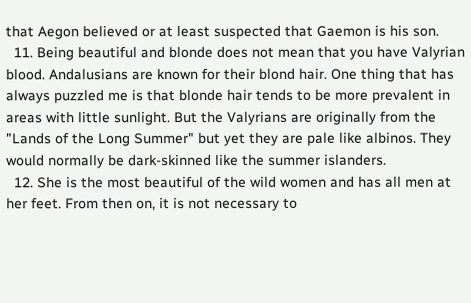that Aegon believed or at least suspected that Gaemon is his son.
  11. Being beautiful and blonde does not mean that you have Valyrian blood. Andalusians are known for their blond hair. One thing that has always puzzled me is that blonde hair tends to be more prevalent in areas with little sunlight. But the Valyrians are originally from the "Lands of the Long Summer" but yet they are pale like albinos. They would normally be dark-skinned like the summer islanders.
  12. She is the most beautiful of the wild women and has all men at her feet. From then on, it is not necessary to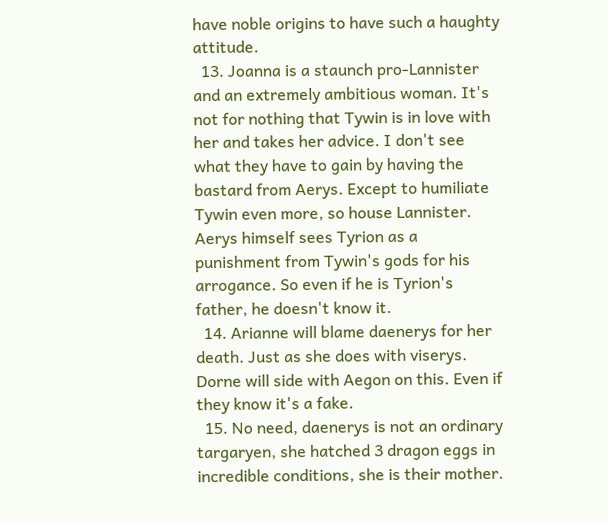have noble origins to have such a haughty attitude.
  13. Joanna is a staunch pro-Lannister and an extremely ambitious woman. It's not for nothing that Tywin is in love with her and takes her advice. I don't see what they have to gain by having the bastard from Aerys. Except to humiliate Tywin even more, so house Lannister. Aerys himself sees Tyrion as a punishment from Tywin's gods for his arrogance. So even if he is Tyrion's father, he doesn't know it.
  14. Arianne will blame daenerys for her death. Just as she does with viserys. Dorne will side with Aegon on this. Even if they know it's a fake.
  15. No need, daenerys is not an ordinary targaryen, she hatched 3 dragon eggs in incredible conditions, she is their mother.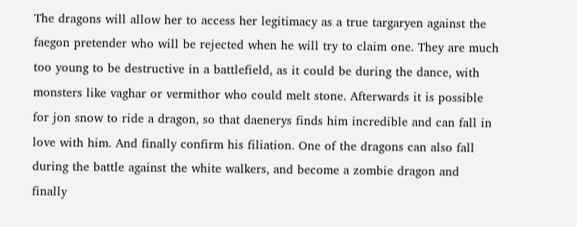The dragons will allow her to access her legitimacy as a true targaryen against the faegon pretender who will be rejected when he will try to claim one. They are much too young to be destructive in a battlefield, as it could be during the dance, with monsters like vaghar or vermithor who could melt stone. Afterwards it is possible for jon snow to ride a dragon, so that daenerys finds him incredible and can fall in love with him. And finally confirm his filiation. One of the dragons can also fall during the battle against the white walkers, and become a zombie dragon and finally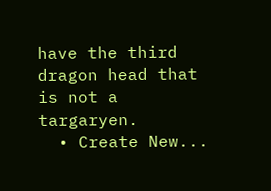have the third dragon head that is not a targaryen.
  • Create New...